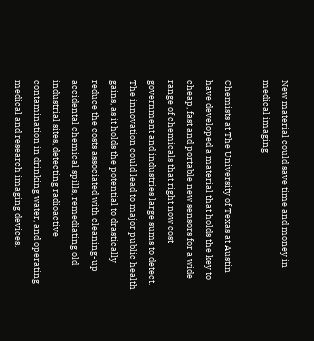New material could save time and money in medical imaging

Chemists at The University of Texas at Austin have developed a material that holds the key to cheap, fast and portable new sensors for a wide range of chemicals that right now cost government and industries large sums to detect. The innovation could lead to major public health gains, as it holds the potential to drastically reduce the costs associated with cleaning-up accidental chemical spills, remediating old industrial sites, detecting radioactive contamination in drinking water, and operating medical and research imaging devices.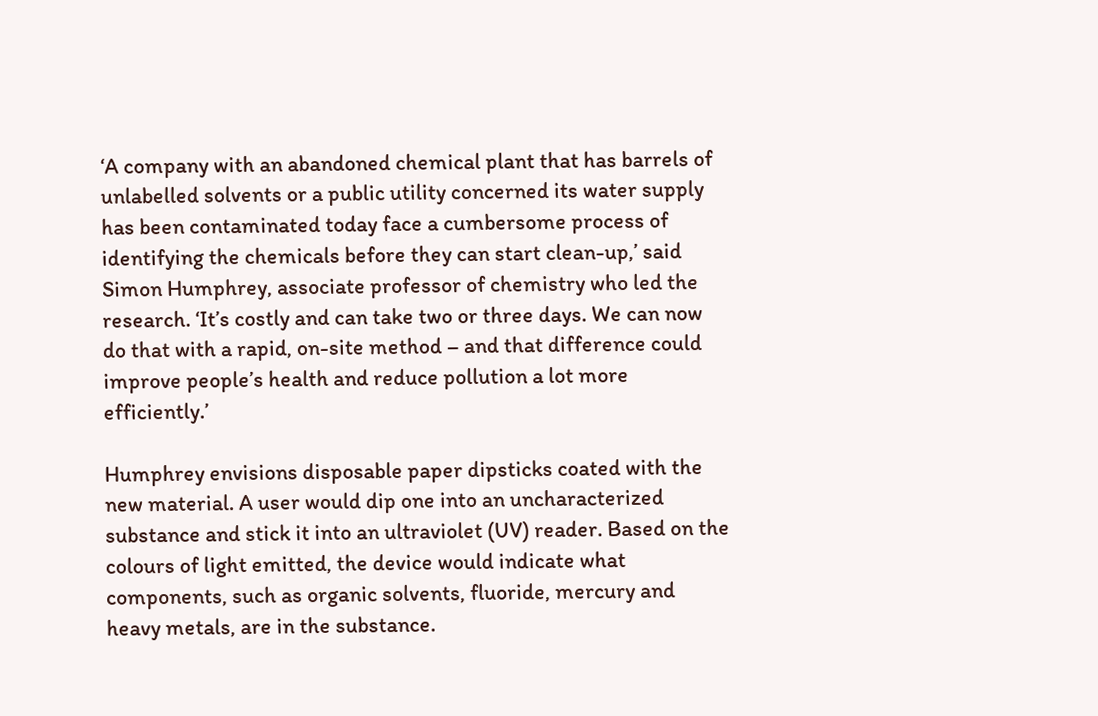‘A company with an abandoned chemical plant that has barrels of unlabelled solvents or a public utility concerned its water supply has been contaminated today face a cumbersome process of identifying the chemicals before they can start clean-up,’ said Simon Humphrey, associate professor of chemistry who led the research. ‘It’s costly and can take two or three days. We can now do that with a rapid, on-site method – and that difference could improve people’s health and reduce pollution a lot more efficiently.’

Humphrey envisions disposable paper dipsticks coated with the new material. A user would dip one into an uncharacterized substance and stick it into an ultraviolet (UV) reader. Based on the colours of light emitted, the device would indicate what components, such as organic solvents, fluoride, mercury and heavy metals, are in the substance.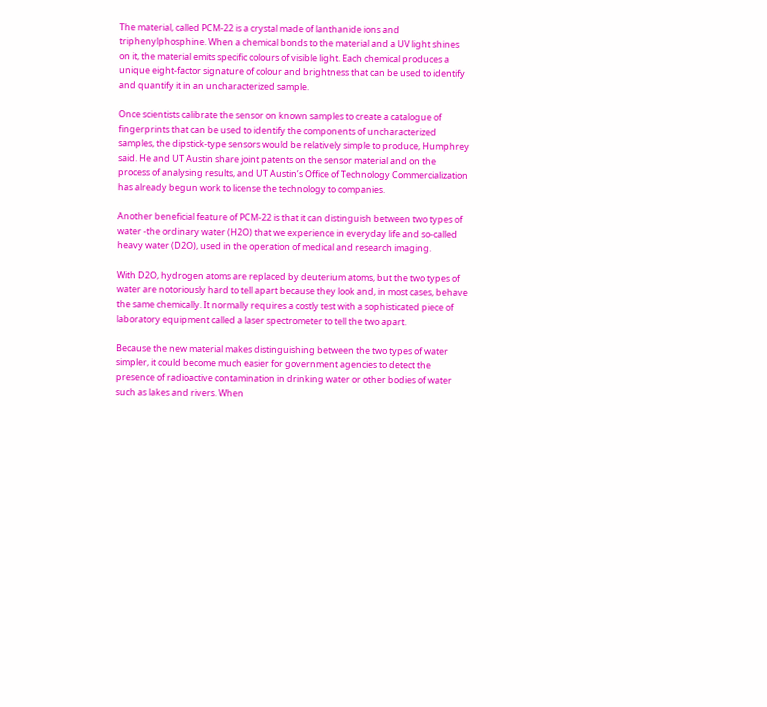The material, called PCM-22 is a crystal made of lanthanide ions and triphenylphosphine. When a chemical bonds to the material and a UV light shines on it, the material emits specific colours of visible light. Each chemical produces a unique eight-factor signature of colour and brightness that can be used to identify and quantify it in an uncharacterized sample.

Once scientists calibrate the sensor on known samples to create a catalogue of fingerprints that can be used to identify the components of uncharacterized samples, the dipstick-type sensors would be relatively simple to produce, Humphrey said. He and UT Austin share joint patents on the sensor material and on the process of analysing results, and UT Austin’s Office of Technology Commercialization has already begun work to license the technology to companies.

Another beneficial feature of PCM-22 is that it can distinguish between two types of water -the ordinary water (H2O) that we experience in everyday life and so-called heavy water (D2O), used in the operation of medical and research imaging.

With D2O, hydrogen atoms are replaced by deuterium atoms, but the two types of water are notoriously hard to tell apart because they look and, in most cases, behave the same chemically. It normally requires a costly test with a sophisticated piece of laboratory equipment called a laser spectrometer to tell the two apart.

Because the new material makes distinguishing between the two types of water simpler, it could become much easier for government agencies to detect the presence of radioactive contamination in drinking water or other bodies of water such as lakes and rivers. When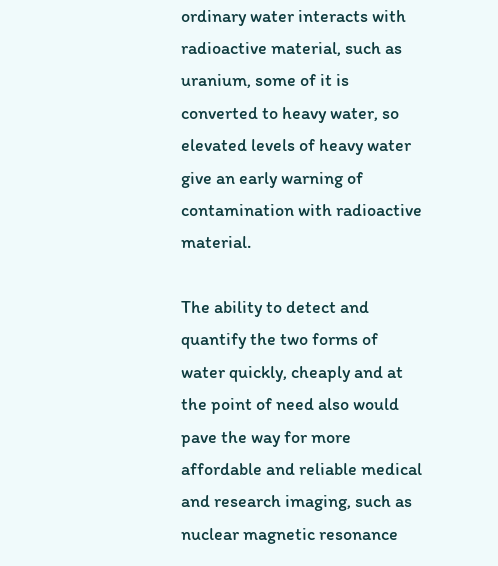ordinary water interacts with radioactive material, such as uranium, some of it is converted to heavy water, so elevated levels of heavy water give an early warning of contamination with radioactive material.

The ability to detect and quantify the two forms of water quickly, cheaply and at the point of need also would pave the way for more affordable and reliable medical and research imaging, such as nuclear magnetic resonance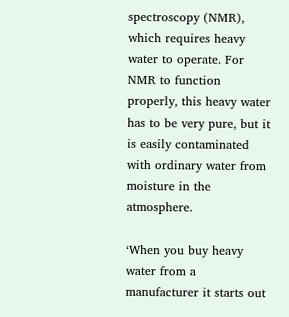spectroscopy (NMR), which requires heavy water to operate. For NMR to function properly, this heavy water has to be very pure, but it is easily contaminated with ordinary water from moisture in the atmosphere.

‘When you buy heavy water from a manufacturer it starts out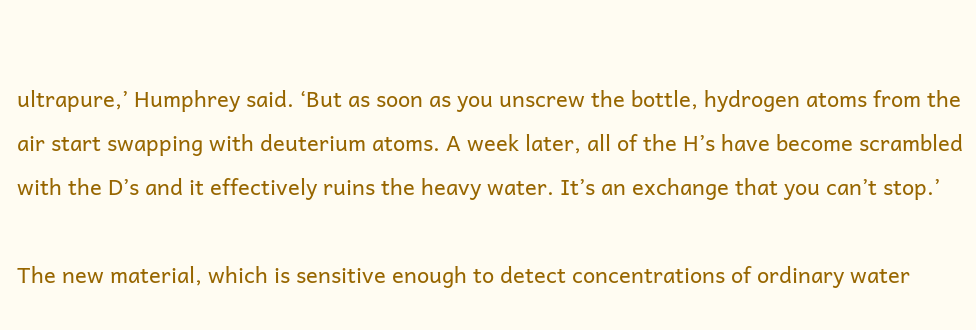ultrapure,’ Humphrey said. ‘But as soon as you unscrew the bottle, hydrogen atoms from the air start swapping with deuterium atoms. A week later, all of the H’s have become scrambled with the D’s and it effectively ruins the heavy water. It’s an exchange that you can’t stop.’

The new material, which is sensitive enough to detect concentrations of ordinary water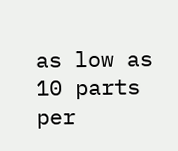as low as 10 parts per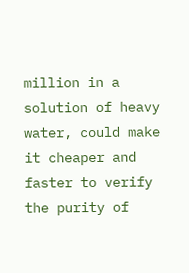million in a solution of heavy water, could make it cheaper and faster to verify the purity of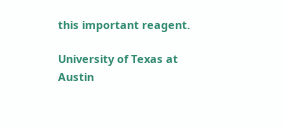this important reagent.

University of Texas at Austin